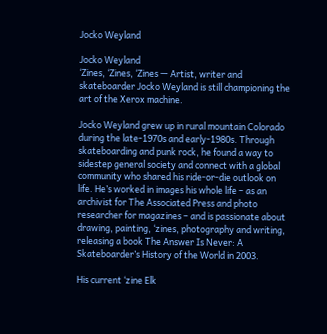Jocko Weyland

Jocko Weyland
‘Zines, ‘Zines, ‘Zines — Artist, writer and skateboarder Jocko Weyland is still championing the art of the Xerox machine.

Jocko Weyland grew up in rural mountain Colorado during the late-1970s and early-1980s. Through skateboarding and punk rock, he found a way to sidestep general society and connect with a global community who shared his ride-or-die outlook on life. He’s worked in images his whole life – as an archivist for The Associated Press and photo researcher for magazines – and is passionate about drawing, painting, ‘zines, photography and writing, releasing a book The Answer Is Never: A Skateboarder’s History of the World in 2003.

His current ‘zine Elk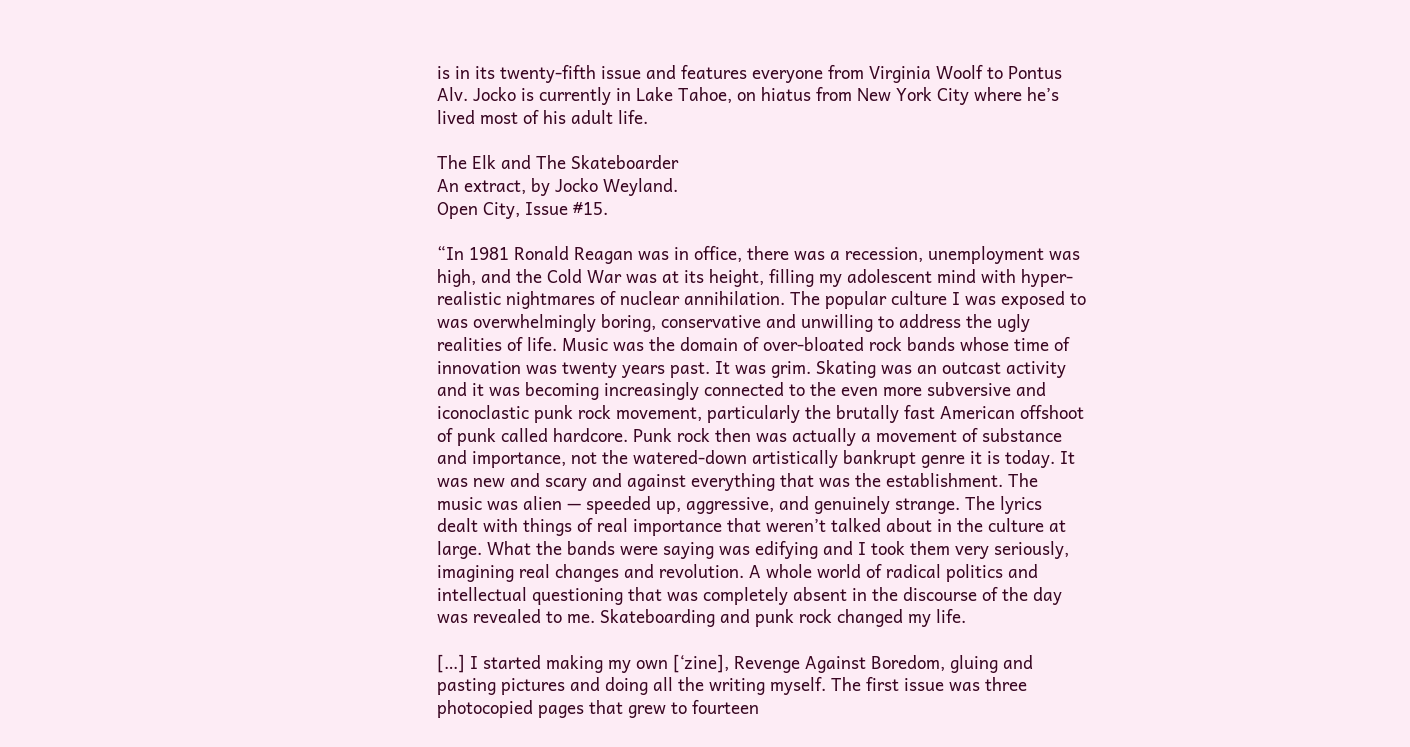is in its twenty-fifth issue and features everyone from Virginia Woolf to Pontus Alv. Jocko is currently in Lake Tahoe, on hiatus from New York City where he’s lived most of his adult life.

The Elk and The Skateboarder
An extract, by Jocko Weyland.
Open City, Issue #15.

“In 1981 Ronald Reagan was in office, there was a recession, unemployment was high, and the Cold War was at its height, filling my adolescent mind with hyper-realistic nightmares of nuclear annihilation. The popular culture I was exposed to was overwhelmingly boring, conservative and unwilling to address the ugly realities of life. Music was the domain of over-bloated rock bands whose time of innovation was twenty years past. It was grim. Skating was an outcast activity and it was becoming increasingly connected to the even more subversive and iconoclastic punk rock movement, particularly the brutally fast American offshoot of punk called hardcore. Punk rock then was actually a movement of substance and importance, not the watered-down artistically bankrupt genre it is today. It was new and scary and against everything that was the establishment. The music was alien — speeded up, aggressive, and genuinely strange. The lyrics dealt with things of real importance that weren’t talked about in the culture at large. What the bands were saying was edifying and I took them very seriously, imagining real changes and revolution. A whole world of radical politics and intellectual questioning that was completely absent in the discourse of the day was revealed to me. Skateboarding and punk rock changed my life.

[…] I started making my own [‘zine], Revenge Against Boredom, gluing and pasting pictures and doing all the writing myself. The first issue was three photocopied pages that grew to fourteen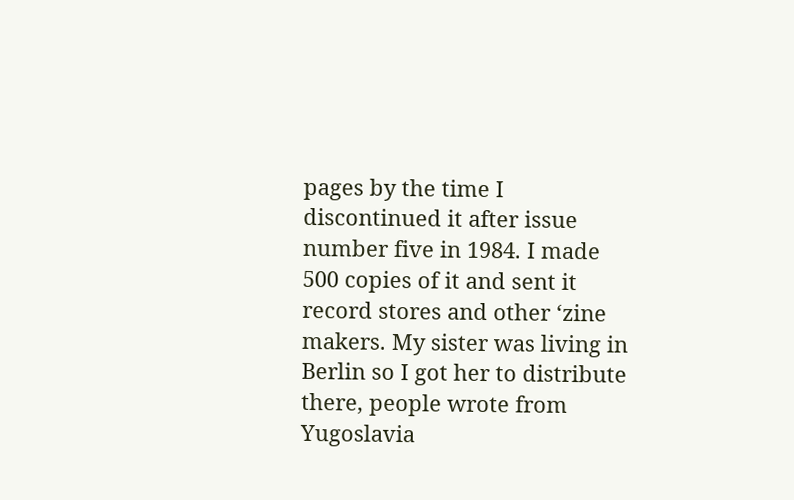pages by the time I discontinued it after issue number five in 1984. I made 500 copies of it and sent it record stores and other ‘zine makers. My sister was living in Berlin so I got her to distribute there, people wrote from Yugoslavia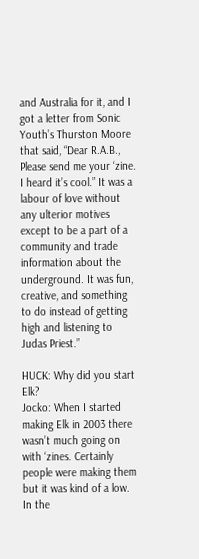and Australia for it, and I got a letter from Sonic Youth’s Thurston Moore that said, “Dear R.A.B., Please send me your ‘zine. I heard it’s cool.” It was a labour of love without any ulterior motives except to be a part of a community and trade information about the underground. It was fun, creative, and something to do instead of getting high and listening to Judas Priest.”

HUCK: Why did you start Elk?
Jocko: When I started making Elk in 2003 there wasn’t much going on with ‘zines. Certainly people were making them but it was kind of a low. In the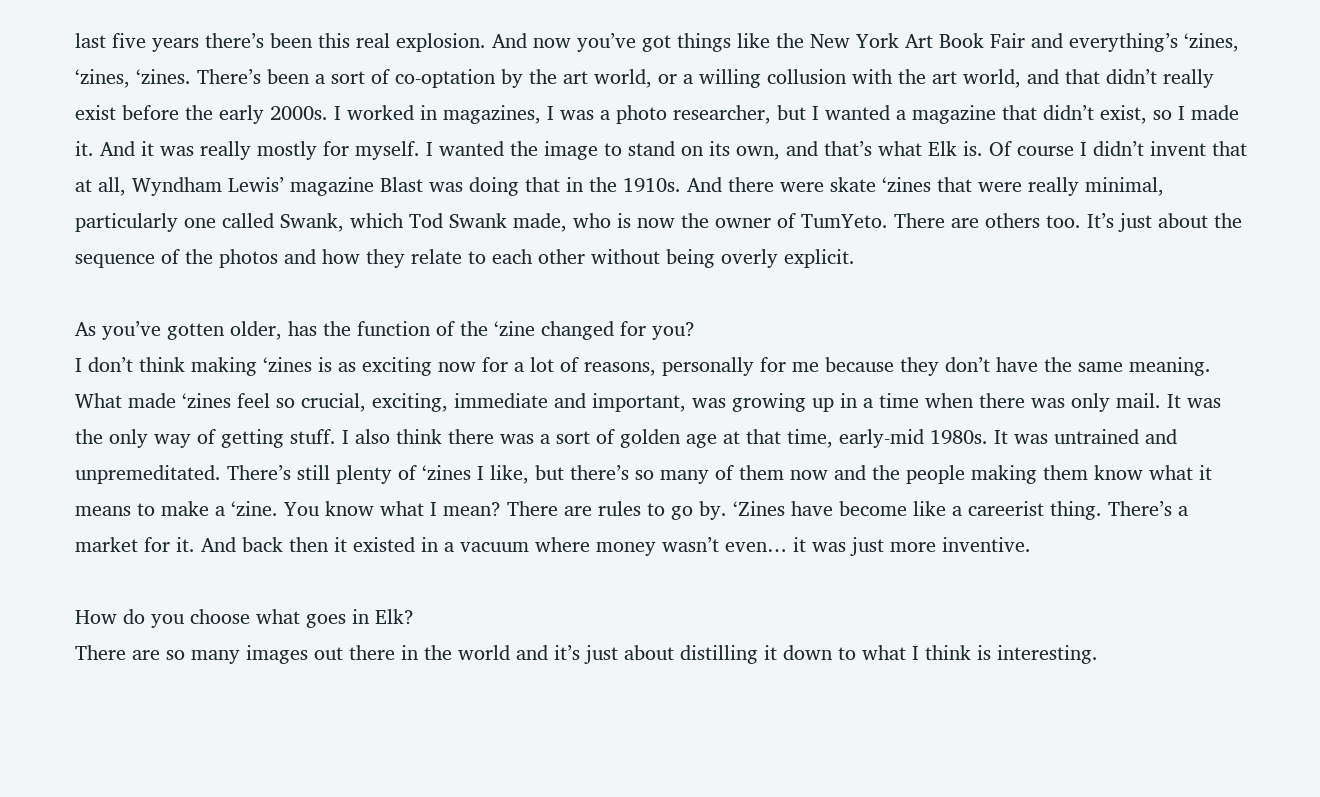last five years there’s been this real explosion. And now you’ve got things like the New York Art Book Fair and everything’s ‘zines, ‘zines, ‘zines. There’s been a sort of co-optation by the art world, or a willing collusion with the art world, and that didn’t really exist before the early 2000s. I worked in magazines, I was a photo researcher, but I wanted a magazine that didn’t exist, so I made it. And it was really mostly for myself. I wanted the image to stand on its own, and that’s what Elk is. Of course I didn’t invent that at all, Wyndham Lewis’ magazine Blast was doing that in the 1910s. And there were skate ‘zines that were really minimal, particularly one called Swank, which Tod Swank made, who is now the owner of TumYeto. There are others too. It’s just about the sequence of the photos and how they relate to each other without being overly explicit.

As you’ve gotten older, has the function of the ‘zine changed for you?
I don’t think making ‘zines is as exciting now for a lot of reasons, personally for me because they don’t have the same meaning. What made ‘zines feel so crucial, exciting, immediate and important, was growing up in a time when there was only mail. It was the only way of getting stuff. I also think there was a sort of golden age at that time, early-mid 1980s. It was untrained and unpremeditated. There’s still plenty of ‘zines I like, but there’s so many of them now and the people making them know what it means to make a ‘zine. You know what I mean? There are rules to go by. ‘Zines have become like a careerist thing. There’s a market for it. And back then it existed in a vacuum where money wasn’t even… it was just more inventive.

How do you choose what goes in Elk?
There are so many images out there in the world and it’s just about distilling it down to what I think is interesting.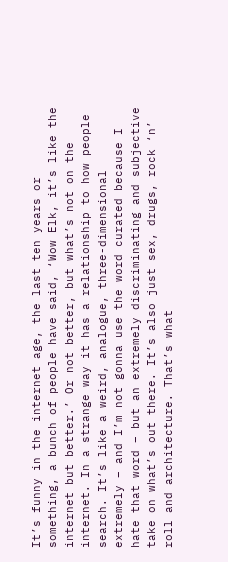It’s funny in the internet age, the last ten years or something, a bunch of people have said, ‘Wow Elk, it’s like the internet but better.’ Or not better, but what’s not on the internet. In a strange way it has a relationship to how people search. It’s like a weird, analogue, three-dimensional extremely – and I’m not gonna use the word curated because I hate that word – but an extremely discriminating and subjective take on what’s out there. It’s also just sex, drugs, rock ‘n’ roll and architecture. That’s what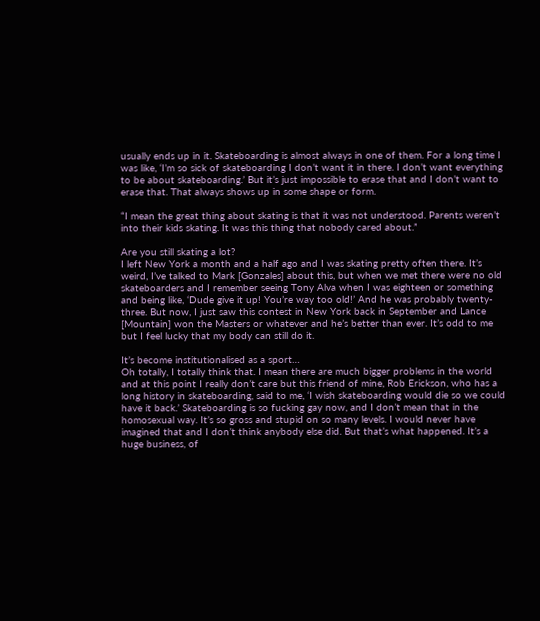usually ends up in it. Skateboarding is almost always in one of them. For a long time I was like, ‘I’m so sick of skateboarding I don’t want it in there. I don’t want everything to be about skateboarding.’ But it’s just impossible to erase that and I don’t want to erase that. That always shows up in some shape or form.

“I mean the great thing about skating is that it was not understood. Parents weren’t into their kids skating. It was this thing that nobody cared about.”

Are you still skating a lot?
I left New York a month and a half ago and I was skating pretty often there. It’s weird, I’ve talked to Mark [Gonzales] about this, but when we met there were no old skateboarders and I remember seeing Tony Alva when I was eighteen or something and being like, ‘Dude give it up! You’re way too old!’ And he was probably twenty-three. But now, I just saw this contest in New York back in September and Lance [Mountain] won the Masters or whatever and he’s better than ever. It’s odd to me but I feel lucky that my body can still do it.

It’s become institutionalised as a sport…
Oh totally, I totally think that. I mean there are much bigger problems in the world and at this point I really don’t care but this friend of mine, Rob Erickson, who has a long history in skateboarding, said to me, ‘I wish skateboarding would die so we could have it back.’ Skateboarding is so fucking gay now, and I don’t mean that in the homosexual way. It’s so gross and stupid on so many levels. I would never have imagined that and I don’t think anybody else did. But that’s what happened. It’s a huge business, of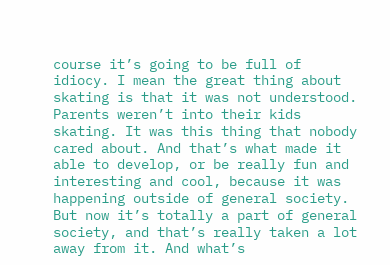course it’s going to be full of idiocy. I mean the great thing about skating is that it was not understood. Parents weren’t into their kids skating. It was this thing that nobody cared about. And that’s what made it able to develop, or be really fun and interesting and cool, because it was happening outside of general society. But now it’s totally a part of general society, and that’s really taken a lot away from it. And what’s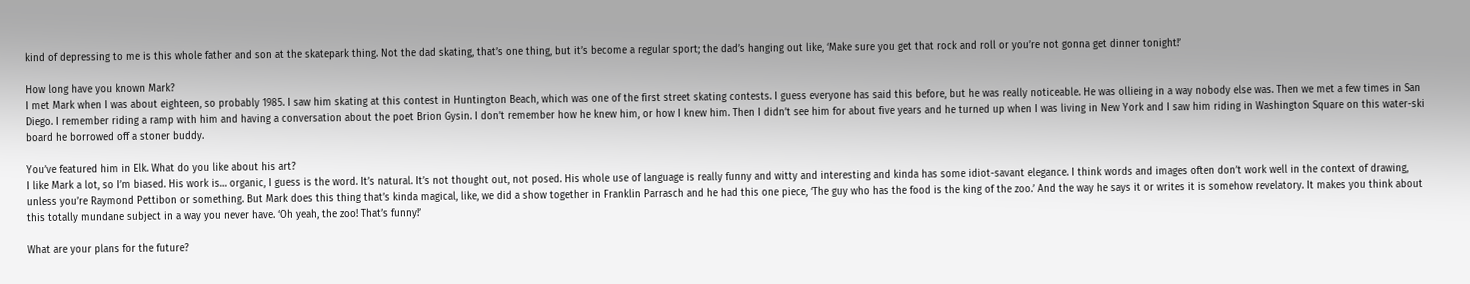kind of depressing to me is this whole father and son at the skatepark thing. Not the dad skating, that’s one thing, but it’s become a regular sport; the dad’s hanging out like, ‘Make sure you get that rock and roll or you’re not gonna get dinner tonight!’

How long have you known Mark?
I met Mark when I was about eighteen, so probably 1985. I saw him skating at this contest in Huntington Beach, which was one of the first street skating contests. I guess everyone has said this before, but he was really noticeable. He was ollieing in a way nobody else was. Then we met a few times in San Diego. I remember riding a ramp with him and having a conversation about the poet Brion Gysin. I don’t remember how he knew him, or how I knew him. Then I didn’t see him for about five years and he turned up when I was living in New York and I saw him riding in Washington Square on this water-ski board he borrowed off a stoner buddy.

You’ve featured him in Elk. What do you like about his art?
I like Mark a lot, so I’m biased. His work is… organic, I guess is the word. It’s natural. It’s not thought out, not posed. His whole use of language is really funny and witty and interesting and kinda has some idiot-savant elegance. I think words and images often don’t work well in the context of drawing, unless you’re Raymond Pettibon or something. But Mark does this thing that’s kinda magical, like, we did a show together in Franklin Parrasch and he had this one piece, ‘The guy who has the food is the king of the zoo.’ And the way he says it or writes it is somehow revelatory. It makes you think about this totally mundane subject in a way you never have. ‘Oh yeah, the zoo! That’s funny!’

What are your plans for the future?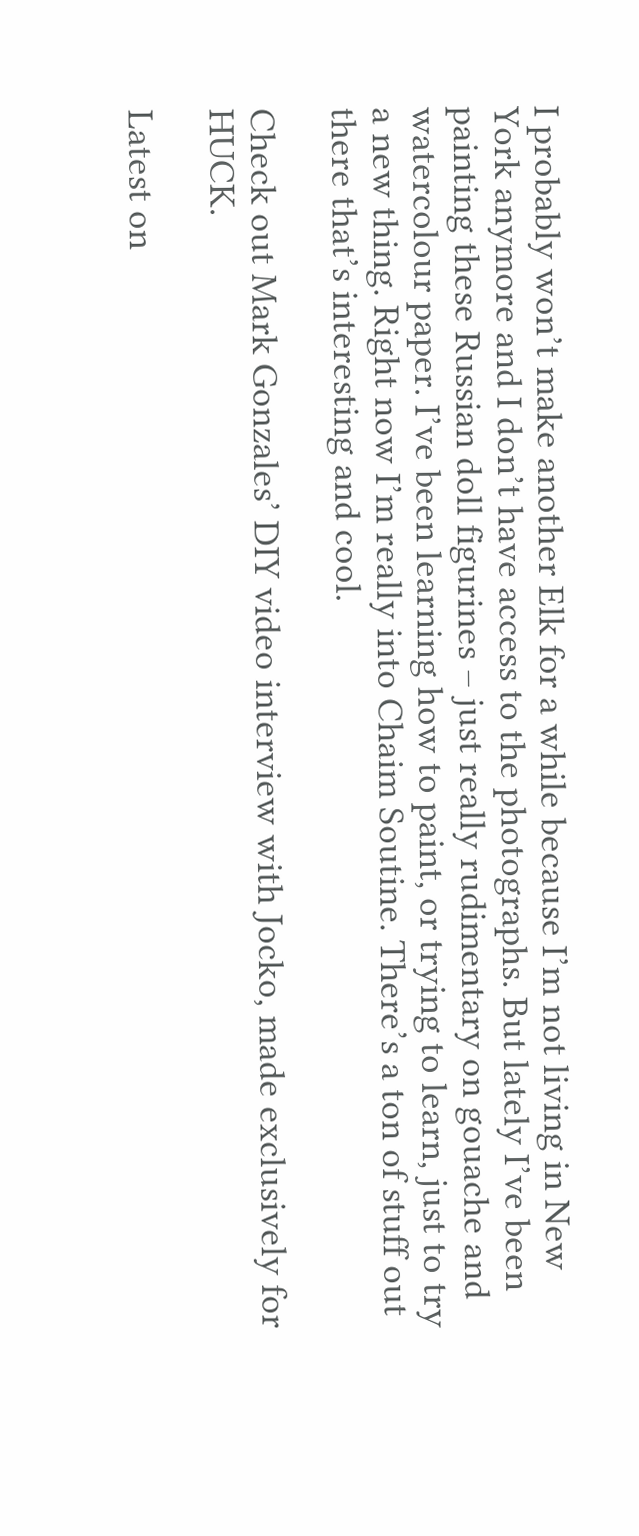I probably won’t make another Elk for a while because I’m not living in New York anymore and I don’t have access to the photographs. But lately I’ve been painting these Russian doll figurines – just really rudimentary on gouache and watercolour paper. I’ve been learning how to paint, or trying to learn, just to try a new thing. Right now I’m really into Chaim Soutine. There’s a ton of stuff out there that’s interesting and cool.

Check out Mark Gonzales’ DIY video interview with Jocko, made exclusively for HUCK.

Latest on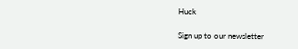Huck

Sign up to our newsletter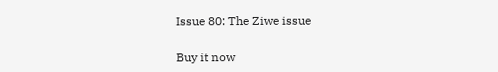Issue 80: The Ziwe issue

Buy it now